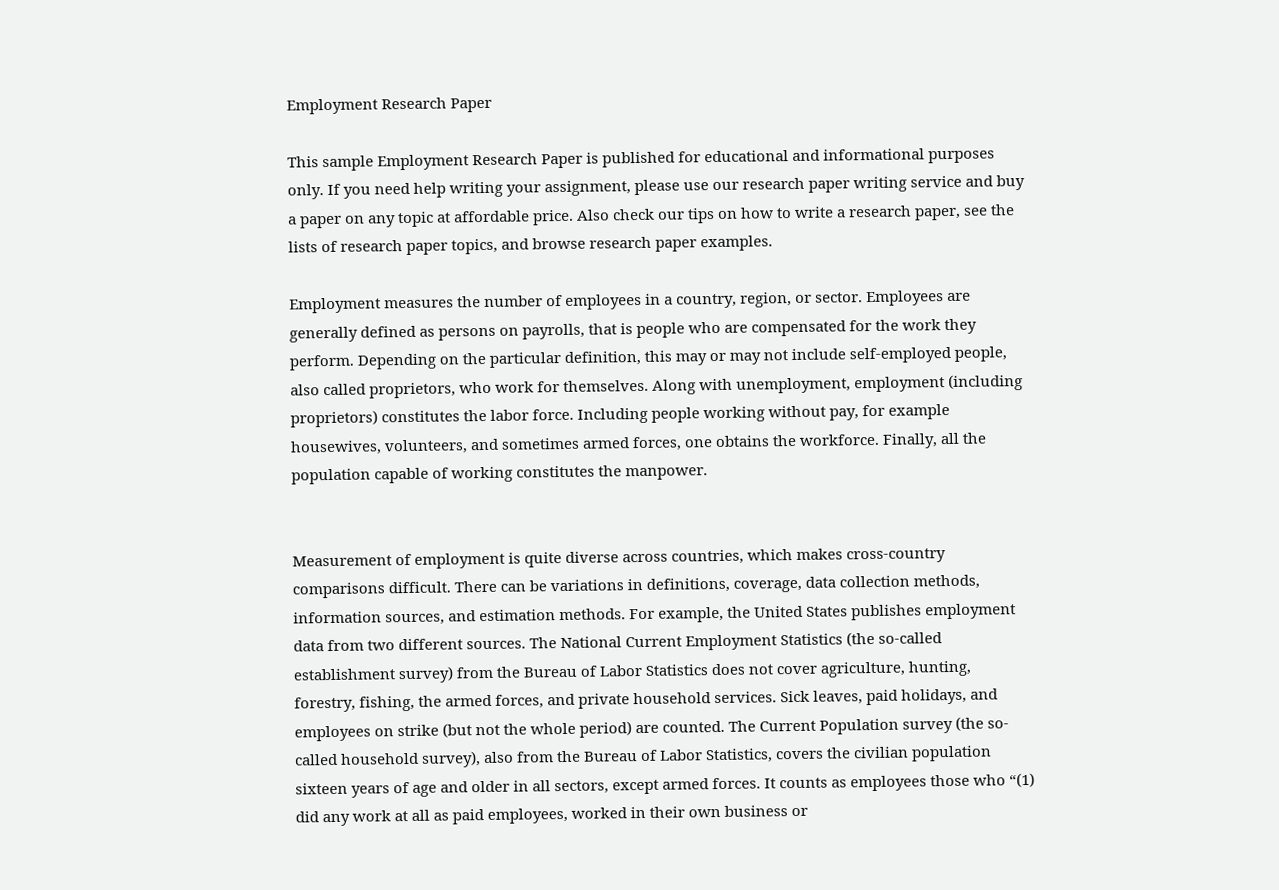Employment Research Paper

This sample Employment Research Paper is published for educational and informational purposes only. If you need help writing your assignment, please use our research paper writing service and buy a paper on any topic at affordable price. Also check our tips on how to write a research paper, see the lists of research paper topics, and browse research paper examples.

Employment measures the number of employees in a country, region, or sector. Employees are generally defined as persons on payrolls, that is people who are compensated for the work they perform. Depending on the particular definition, this may or may not include self-employed people, also called proprietors, who work for themselves. Along with unemployment, employment (including proprietors) constitutes the labor force. Including people working without pay, for example housewives, volunteers, and sometimes armed forces, one obtains the workforce. Finally, all the population capable of working constitutes the manpower.


Measurement of employment is quite diverse across countries, which makes cross-country comparisons difficult. There can be variations in definitions, coverage, data collection methods, information sources, and estimation methods. For example, the United States publishes employment data from two different sources. The National Current Employment Statistics (the so-called establishment survey) from the Bureau of Labor Statistics does not cover agriculture, hunting, forestry, fishing, the armed forces, and private household services. Sick leaves, paid holidays, and employees on strike (but not the whole period) are counted. The Current Population survey (the so-called household survey), also from the Bureau of Labor Statistics, covers the civilian population sixteen years of age and older in all sectors, except armed forces. It counts as employees those who “(1) did any work at all as paid employees, worked in their own business or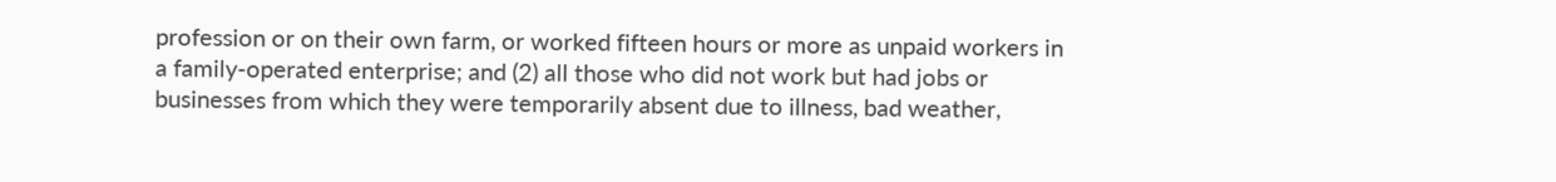profession or on their own farm, or worked fifteen hours or more as unpaid workers in a family-operated enterprise; and (2) all those who did not work but had jobs or businesses from which they were temporarily absent due to illness, bad weather,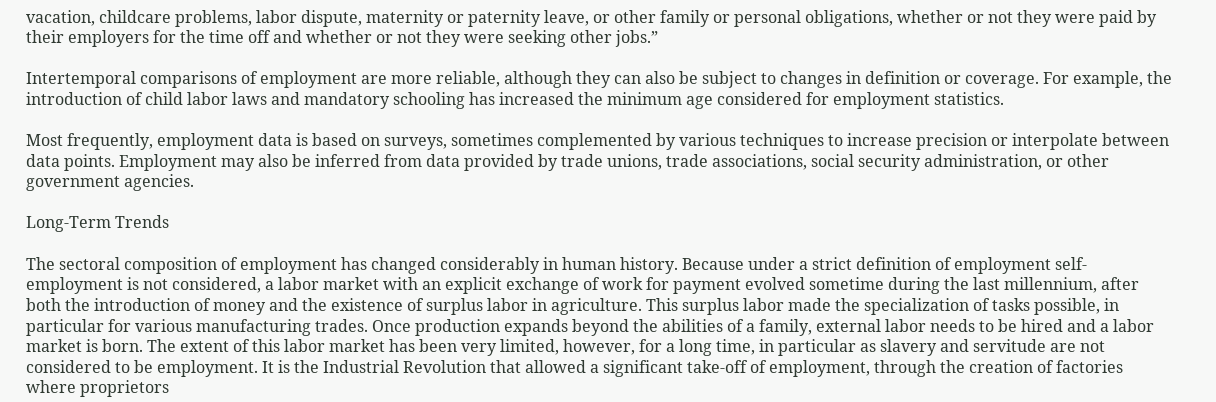vacation, childcare problems, labor dispute, maternity or paternity leave, or other family or personal obligations, whether or not they were paid by their employers for the time off and whether or not they were seeking other jobs.”

Intertemporal comparisons of employment are more reliable, although they can also be subject to changes in definition or coverage. For example, the introduction of child labor laws and mandatory schooling has increased the minimum age considered for employment statistics.

Most frequently, employment data is based on surveys, sometimes complemented by various techniques to increase precision or interpolate between data points. Employment may also be inferred from data provided by trade unions, trade associations, social security administration, or other government agencies.

Long-Term Trends

The sectoral composition of employment has changed considerably in human history. Because under a strict definition of employment self-employment is not considered, a labor market with an explicit exchange of work for payment evolved sometime during the last millennium, after both the introduction of money and the existence of surplus labor in agriculture. This surplus labor made the specialization of tasks possible, in particular for various manufacturing trades. Once production expands beyond the abilities of a family, external labor needs to be hired and a labor market is born. The extent of this labor market has been very limited, however, for a long time, in particular as slavery and servitude are not considered to be employment. It is the Industrial Revolution that allowed a significant take-off of employment, through the creation of factories where proprietors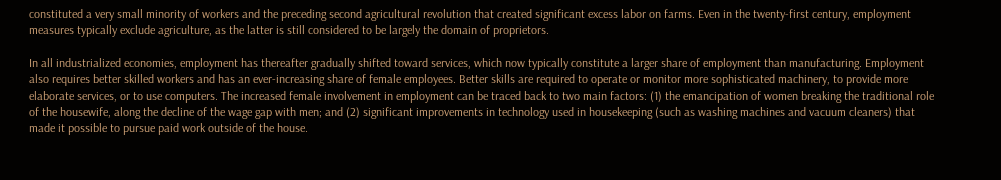constituted a very small minority of workers and the preceding second agricultural revolution that created significant excess labor on farms. Even in the twenty-first century, employment measures typically exclude agriculture, as the latter is still considered to be largely the domain of proprietors.

In all industrialized economies, employment has thereafter gradually shifted toward services, which now typically constitute a larger share of employment than manufacturing. Employment also requires better skilled workers and has an ever-increasing share of female employees. Better skills are required to operate or monitor more sophisticated machinery, to provide more elaborate services, or to use computers. The increased female involvement in employment can be traced back to two main factors: (1) the emancipation of women breaking the traditional role of the housewife, along the decline of the wage gap with men; and (2) significant improvements in technology used in housekeeping (such as washing machines and vacuum cleaners) that made it possible to pursue paid work outside of the house.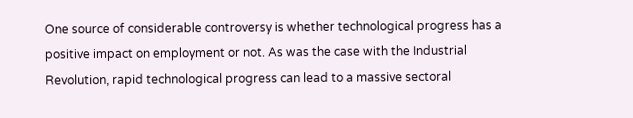One source of considerable controversy is whether technological progress has a positive impact on employment or not. As was the case with the Industrial Revolution, rapid technological progress can lead to a massive sectoral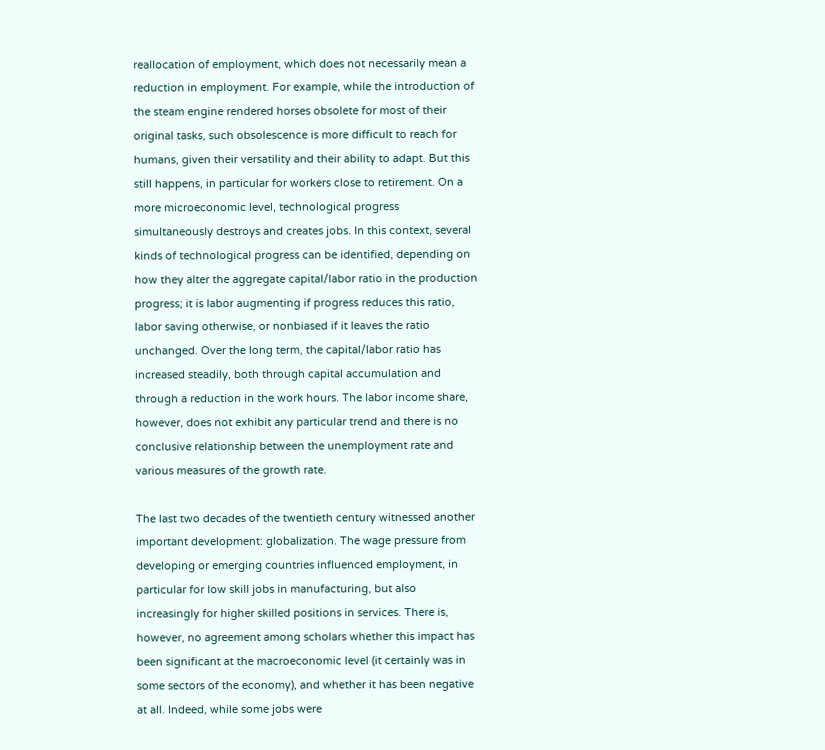reallocation of employment, which does not necessarily mean a reduction in employment. For example, while the introduction of the steam engine rendered horses obsolete for most of their original tasks, such obsolescence is more difficult to reach for humans, given their versatility and their ability to adapt. But this still happens, in particular for workers close to retirement. On a more microeconomic level, technological progress simultaneously destroys and creates jobs. In this context, several kinds of technological progress can be identified, depending on how they alter the aggregate capital/labor ratio in the production progress; it is labor augmenting if progress reduces this ratio, labor saving otherwise, or nonbiased if it leaves the ratio unchanged. Over the long term, the capital/labor ratio has increased steadily, both through capital accumulation and through a reduction in the work hours. The labor income share, however, does not exhibit any particular trend and there is no conclusive relationship between the unemployment rate and various measures of the growth rate.

The last two decades of the twentieth century witnessed another important development: globalization. The wage pressure from developing or emerging countries influenced employment, in particular for low skill jobs in manufacturing, but also increasingly for higher skilled positions in services. There is, however, no agreement among scholars whether this impact has been significant at the macroeconomic level (it certainly was in some sectors of the economy), and whether it has been negative at all. Indeed, while some jobs were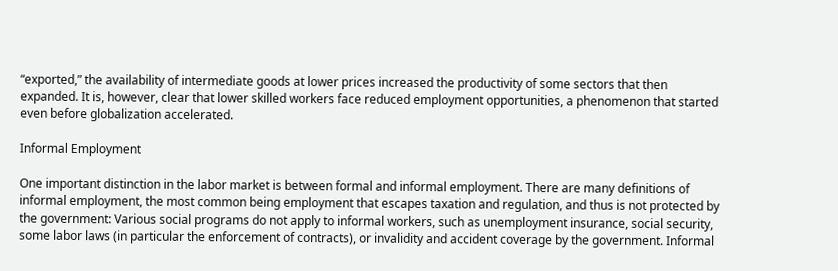“exported,” the availability of intermediate goods at lower prices increased the productivity of some sectors that then expanded. It is, however, clear that lower skilled workers face reduced employment opportunities, a phenomenon that started even before globalization accelerated.

Informal Employment

One important distinction in the labor market is between formal and informal employment. There are many definitions of informal employment, the most common being employment that escapes taxation and regulation, and thus is not protected by the government: Various social programs do not apply to informal workers, such as unemployment insurance, social security, some labor laws (in particular the enforcement of contracts), or invalidity and accident coverage by the government. Informal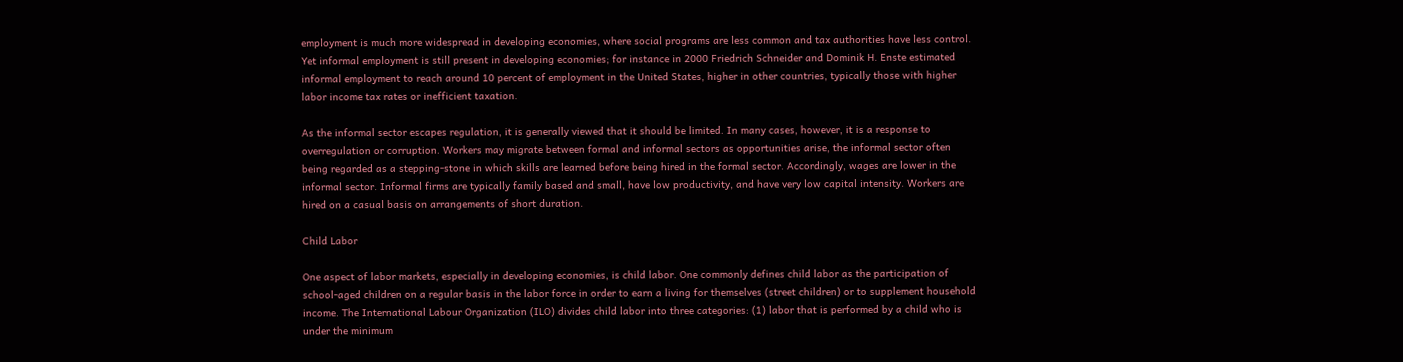employment is much more widespread in developing economies, where social programs are less common and tax authorities have less control. Yet informal employment is still present in developing economies; for instance in 2000 Friedrich Schneider and Dominik H. Enste estimated informal employment to reach around 10 percent of employment in the United States, higher in other countries, typically those with higher labor income tax rates or inefficient taxation.

As the informal sector escapes regulation, it is generally viewed that it should be limited. In many cases, however, it is a response to overregulation or corruption. Workers may migrate between formal and informal sectors as opportunities arise, the informal sector often being regarded as a stepping-stone in which skills are learned before being hired in the formal sector. Accordingly, wages are lower in the informal sector. Informal firms are typically family based and small, have low productivity, and have very low capital intensity. Workers are hired on a casual basis on arrangements of short duration.

Child Labor

One aspect of labor markets, especially in developing economies, is child labor. One commonly defines child labor as the participation of school-aged children on a regular basis in the labor force in order to earn a living for themselves (street children) or to supplement household income. The International Labour Organization (ILO) divides child labor into three categories: (1) labor that is performed by a child who is under the minimum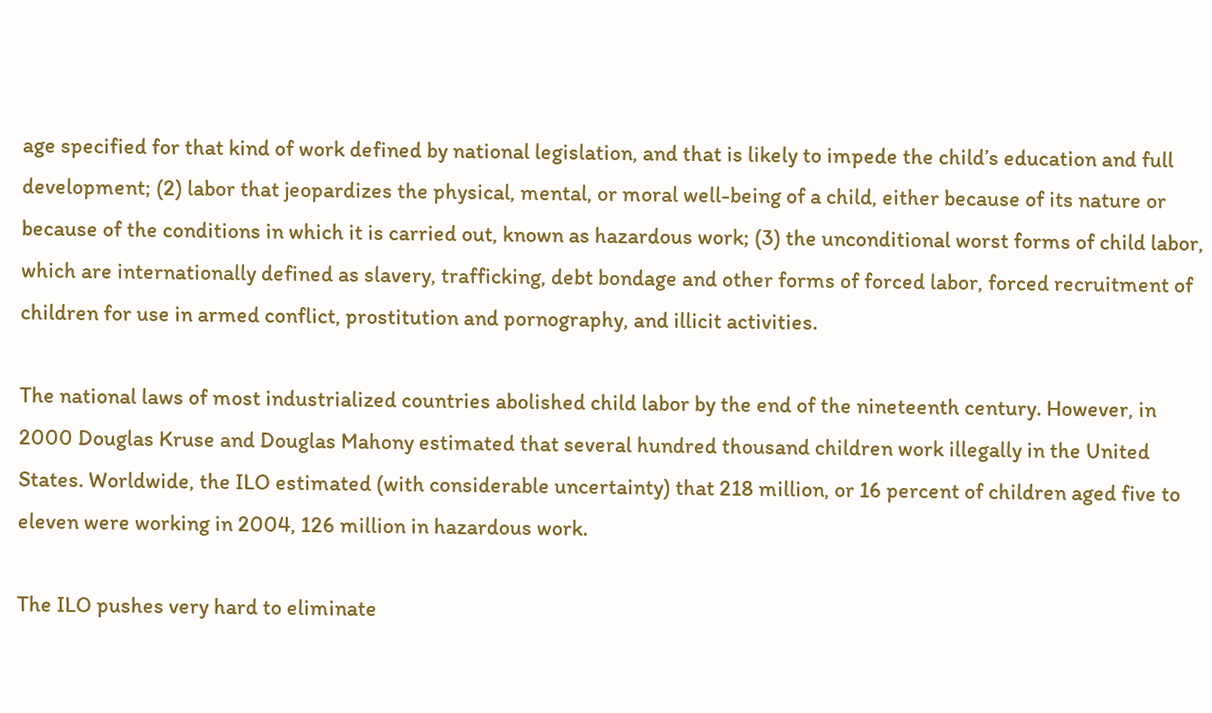age specified for that kind of work defined by national legislation, and that is likely to impede the child’s education and full development; (2) labor that jeopardizes the physical, mental, or moral well-being of a child, either because of its nature or because of the conditions in which it is carried out, known as hazardous work; (3) the unconditional worst forms of child labor, which are internationally defined as slavery, trafficking, debt bondage and other forms of forced labor, forced recruitment of children for use in armed conflict, prostitution and pornography, and illicit activities.

The national laws of most industrialized countries abolished child labor by the end of the nineteenth century. However, in 2000 Douglas Kruse and Douglas Mahony estimated that several hundred thousand children work illegally in the United States. Worldwide, the ILO estimated (with considerable uncertainty) that 218 million, or 16 percent of children aged five to eleven were working in 2004, 126 million in hazardous work.

The ILO pushes very hard to eliminate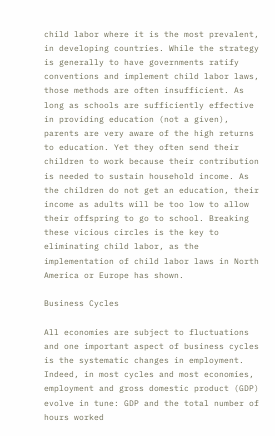child labor where it is the most prevalent, in developing countries. While the strategy is generally to have governments ratify conventions and implement child labor laws, those methods are often insufficient. As long as schools are sufficiently effective in providing education (not a given), parents are very aware of the high returns to education. Yet they often send their children to work because their contribution is needed to sustain household income. As the children do not get an education, their income as adults will be too low to allow their offspring to go to school. Breaking these vicious circles is the key to eliminating child labor, as the implementation of child labor laws in North America or Europe has shown.

Business Cycles

All economies are subject to fluctuations and one important aspect of business cycles is the systematic changes in employment. Indeed, in most cycles and most economies, employment and gross domestic product (GDP) evolve in tune: GDP and the total number of hours worked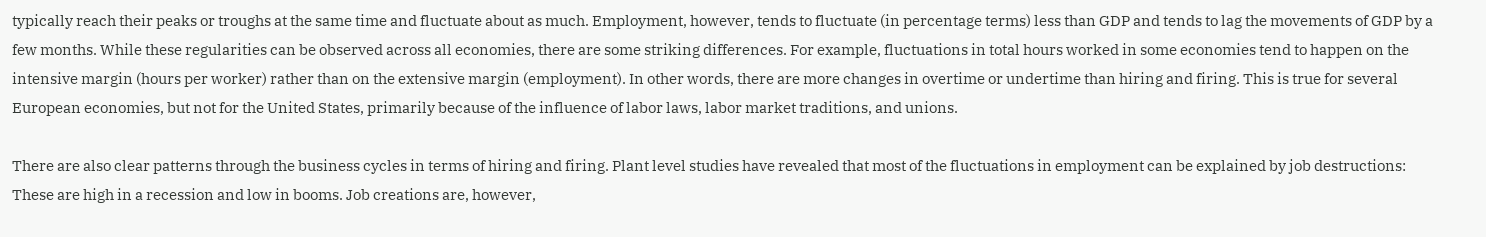typically reach their peaks or troughs at the same time and fluctuate about as much. Employment, however, tends to fluctuate (in percentage terms) less than GDP and tends to lag the movements of GDP by a few months. While these regularities can be observed across all economies, there are some striking differences. For example, fluctuations in total hours worked in some economies tend to happen on the intensive margin (hours per worker) rather than on the extensive margin (employment). In other words, there are more changes in overtime or undertime than hiring and firing. This is true for several European economies, but not for the United States, primarily because of the influence of labor laws, labor market traditions, and unions.

There are also clear patterns through the business cycles in terms of hiring and firing. Plant level studies have revealed that most of the fluctuations in employment can be explained by job destructions: These are high in a recession and low in booms. Job creations are, however,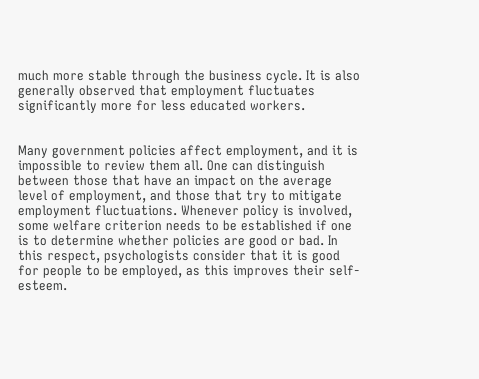much more stable through the business cycle. It is also generally observed that employment fluctuates significantly more for less educated workers.


Many government policies affect employment, and it is impossible to review them all. One can distinguish between those that have an impact on the average level of employment, and those that try to mitigate employment fluctuations. Whenever policy is involved, some welfare criterion needs to be established if one is to determine whether policies are good or bad. In this respect, psychologists consider that it is good for people to be employed, as this improves their self-esteem.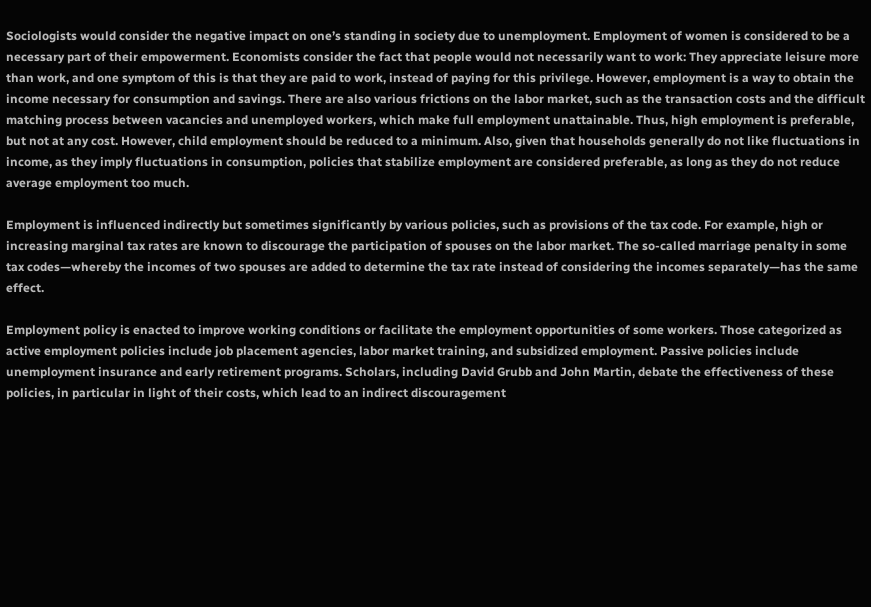Sociologists would consider the negative impact on one’s standing in society due to unemployment. Employment of women is considered to be a necessary part of their empowerment. Economists consider the fact that people would not necessarily want to work: They appreciate leisure more than work, and one symptom of this is that they are paid to work, instead of paying for this privilege. However, employment is a way to obtain the income necessary for consumption and savings. There are also various frictions on the labor market, such as the transaction costs and the difficult matching process between vacancies and unemployed workers, which make full employment unattainable. Thus, high employment is preferable, but not at any cost. However, child employment should be reduced to a minimum. Also, given that households generally do not like fluctuations in income, as they imply fluctuations in consumption, policies that stabilize employment are considered preferable, as long as they do not reduce average employment too much.

Employment is influenced indirectly but sometimes significantly by various policies, such as provisions of the tax code. For example, high or increasing marginal tax rates are known to discourage the participation of spouses on the labor market. The so-called marriage penalty in some tax codes—whereby the incomes of two spouses are added to determine the tax rate instead of considering the incomes separately—has the same effect.

Employment policy is enacted to improve working conditions or facilitate the employment opportunities of some workers. Those categorized as active employment policies include job placement agencies, labor market training, and subsidized employment. Passive policies include unemployment insurance and early retirement programs. Scholars, including David Grubb and John Martin, debate the effectiveness of these policies, in particular in light of their costs, which lead to an indirect discouragement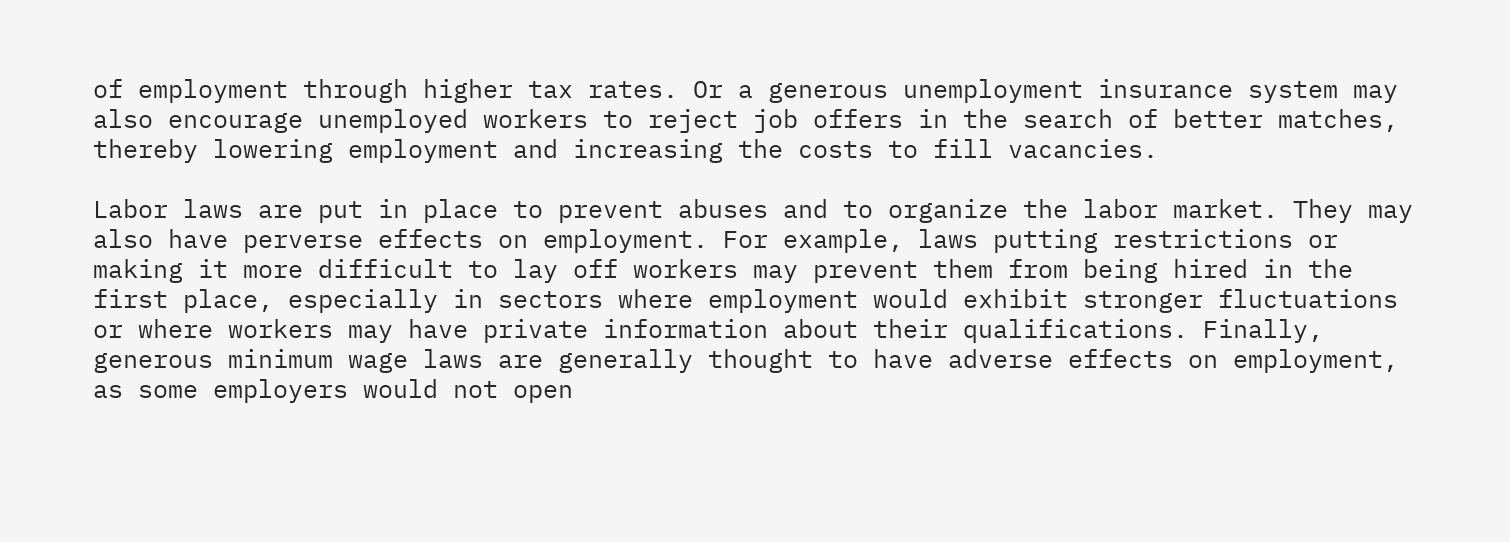of employment through higher tax rates. Or a generous unemployment insurance system may also encourage unemployed workers to reject job offers in the search of better matches, thereby lowering employment and increasing the costs to fill vacancies.

Labor laws are put in place to prevent abuses and to organize the labor market. They may also have perverse effects on employment. For example, laws putting restrictions or making it more difficult to lay off workers may prevent them from being hired in the first place, especially in sectors where employment would exhibit stronger fluctuations or where workers may have private information about their qualifications. Finally, generous minimum wage laws are generally thought to have adverse effects on employment, as some employers would not open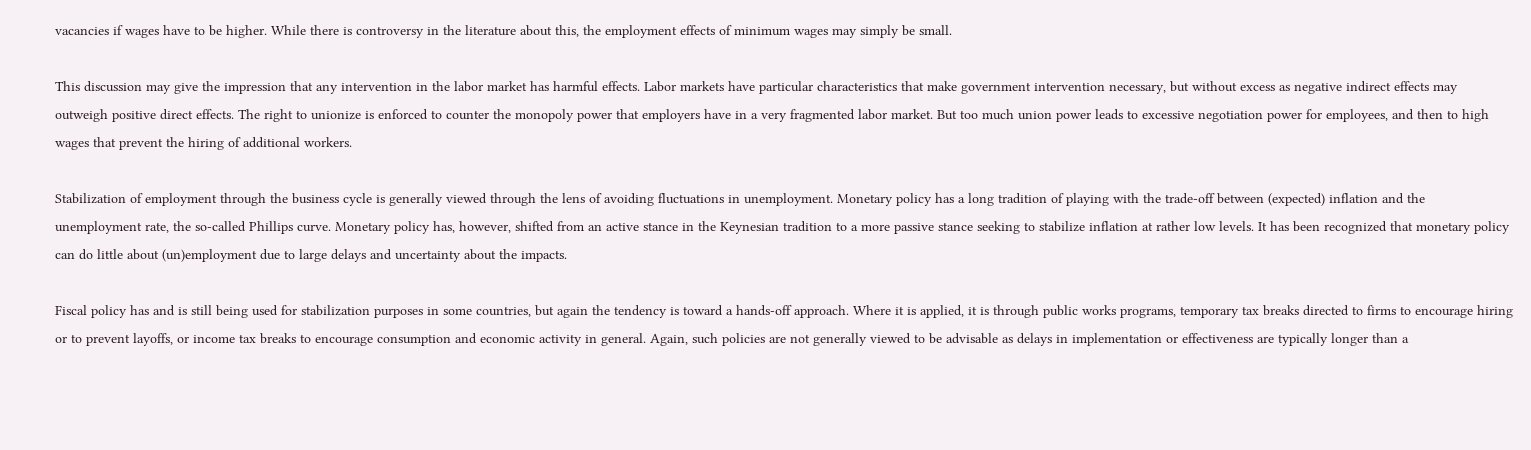vacancies if wages have to be higher. While there is controversy in the literature about this, the employment effects of minimum wages may simply be small.

This discussion may give the impression that any intervention in the labor market has harmful effects. Labor markets have particular characteristics that make government intervention necessary, but without excess as negative indirect effects may outweigh positive direct effects. The right to unionize is enforced to counter the monopoly power that employers have in a very fragmented labor market. But too much union power leads to excessive negotiation power for employees, and then to high wages that prevent the hiring of additional workers.

Stabilization of employment through the business cycle is generally viewed through the lens of avoiding fluctuations in unemployment. Monetary policy has a long tradition of playing with the trade-off between (expected) inflation and the unemployment rate, the so-called Phillips curve. Monetary policy has, however, shifted from an active stance in the Keynesian tradition to a more passive stance seeking to stabilize inflation at rather low levels. It has been recognized that monetary policy can do little about (un)employment due to large delays and uncertainty about the impacts.

Fiscal policy has and is still being used for stabilization purposes in some countries, but again the tendency is toward a hands-off approach. Where it is applied, it is through public works programs, temporary tax breaks directed to firms to encourage hiring or to prevent layoffs, or income tax breaks to encourage consumption and economic activity in general. Again, such policies are not generally viewed to be advisable as delays in implementation or effectiveness are typically longer than a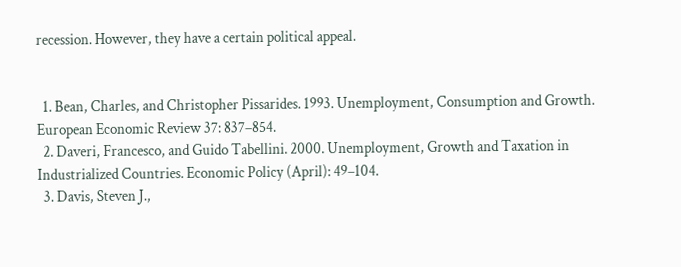recession. However, they have a certain political appeal.


  1. Bean, Charles, and Christopher Pissarides. 1993. Unemployment, Consumption and Growth. European Economic Review 37: 837–854.
  2. Daveri, Francesco, and Guido Tabellini. 2000. Unemployment, Growth and Taxation in Industrialized Countries. Economic Policy (April): 49–104.
  3. Davis, Steven J.,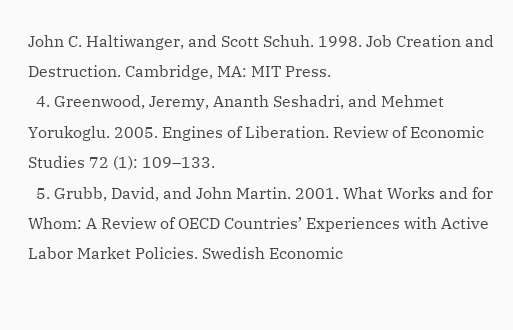John C. Haltiwanger, and Scott Schuh. 1998. Job Creation and Destruction. Cambridge, MA: MIT Press.
  4. Greenwood, Jeremy, Ananth Seshadri, and Mehmet Yorukoglu. 2005. Engines of Liberation. Review of Economic Studies 72 (1): 109–133.
  5. Grubb, David, and John Martin. 2001. What Works and for Whom: A Review of OECD Countries’ Experiences with Active Labor Market Policies. Swedish Economic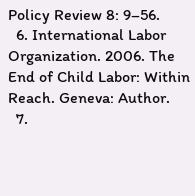Policy Review 8: 9–56.
  6. International Labor Organization. 2006. The End of Child Labor: Within Reach. Geneva: Author.
  7.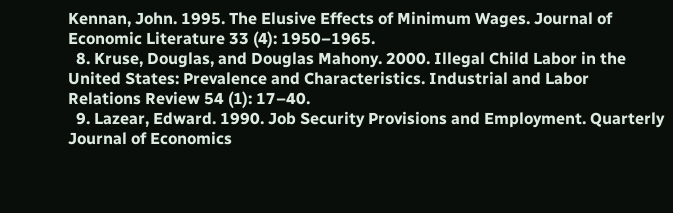Kennan, John. 1995. The Elusive Effects of Minimum Wages. Journal of Economic Literature 33 (4): 1950–1965.
  8. Kruse, Douglas, and Douglas Mahony. 2000. Illegal Child Labor in the United States: Prevalence and Characteristics. Industrial and Labor Relations Review 54 (1): 17–40.
  9. Lazear, Edward. 1990. Job Security Provisions and Employment. Quarterly Journal of Economics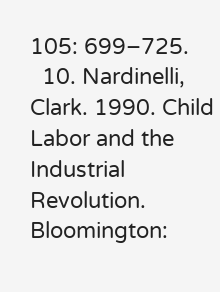105: 699–725.
  10. Nardinelli, Clark. 1990. Child Labor and the Industrial Revolution. Bloomington: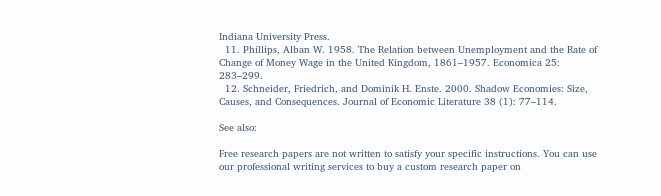Indiana University Press.
  11. Phillips, Alban W. 1958. The Relation between Unemployment and the Rate of Change of Money Wage in the United Kingdom, 1861–1957. Economica 25: 283–299.
  12. Schneider, Friedrich, and Dominik H. Enste. 2000. Shadow Economies: Size, Causes, and Consequences. Journal of Economic Literature 38 (1): 77–114.

See also:

Free research papers are not written to satisfy your specific instructions. You can use our professional writing services to buy a custom research paper on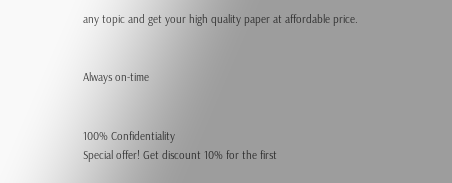any topic and get your high quality paper at affordable price.


Always on-time


100% Confidentiality
Special offer! Get discount 10% for the first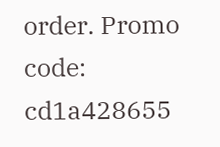order. Promo code: cd1a428655